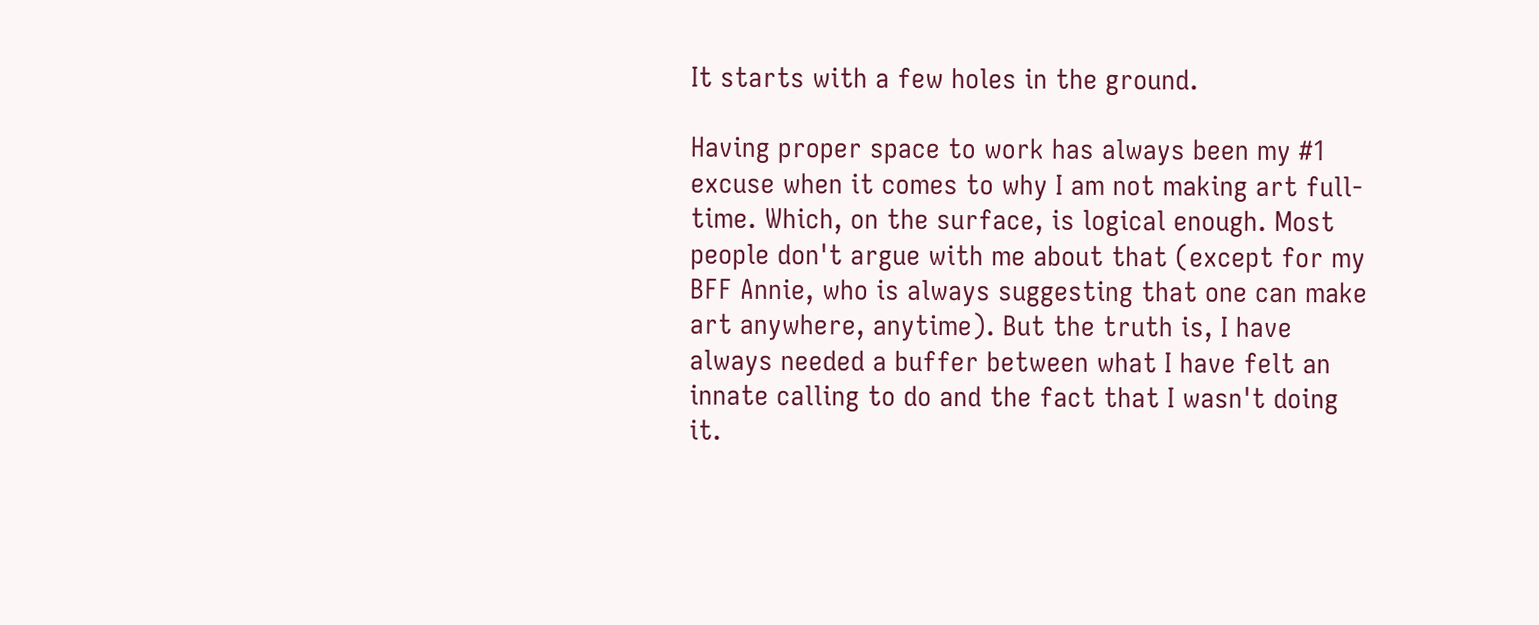It starts with a few holes in the ground.

Having proper space to work has always been my #1 excuse when it comes to why I am not making art full-time. Which, on the surface, is logical enough. Most people don't argue with me about that (except for my BFF Annie, who is always suggesting that one can make art anywhere, anytime). But the truth is, I have always needed a buffer between what I have felt an innate calling to do and the fact that I wasn't doing it.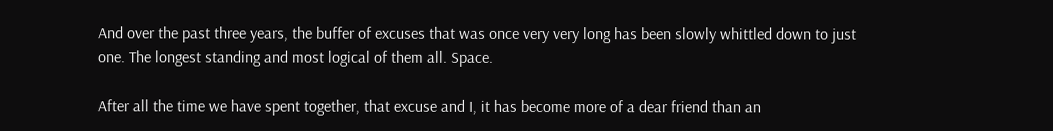And over the past three years, the buffer of excuses that was once very very long has been slowly whittled down to just one. The longest standing and most logical of them all. Space.

After all the time we have spent together, that excuse and I, it has become more of a dear friend than an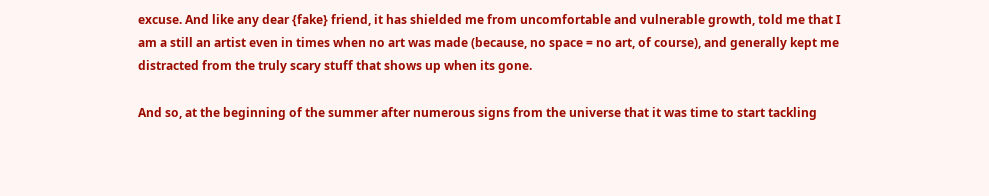excuse. And like any dear {fake} friend, it has shielded me from uncomfortable and vulnerable growth, told me that I am a still an artist even in times when no art was made (because, no space = no art, of course), and generally kept me distracted from the truly scary stuff that shows up when its gone.

And so, at the beginning of the summer after numerous signs from the universe that it was time to start tackling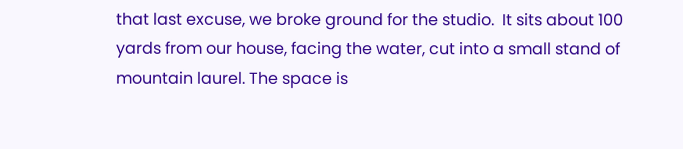that last excuse, we broke ground for the studio.  It sits about 100 yards from our house, facing the water, cut into a small stand of mountain laurel. The space is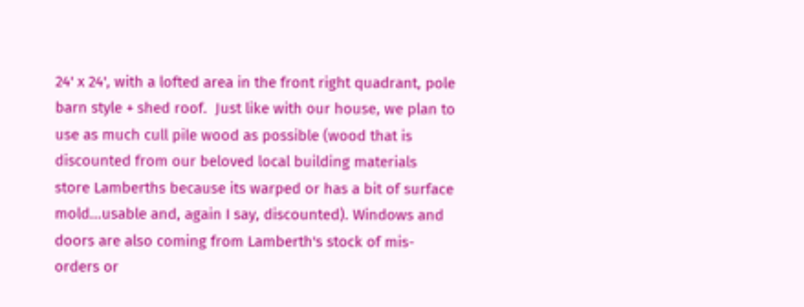24' x 24', with a lofted area in the front right quadrant, pole barn style + shed roof.  Just like with our house, we plan to use as much cull pile wood as possible (wood that is discounted from our beloved local building materials store Lamberths because its warped or has a bit of surface mold...usable and, again I say, discounted). Windows and doors are also coming from Lamberth's stock of mis-orders or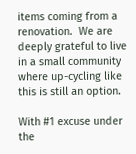items coming from a renovation.  We are deeply grateful to live in a small community where up-cycling like this is still an option.

With #1 excuse under the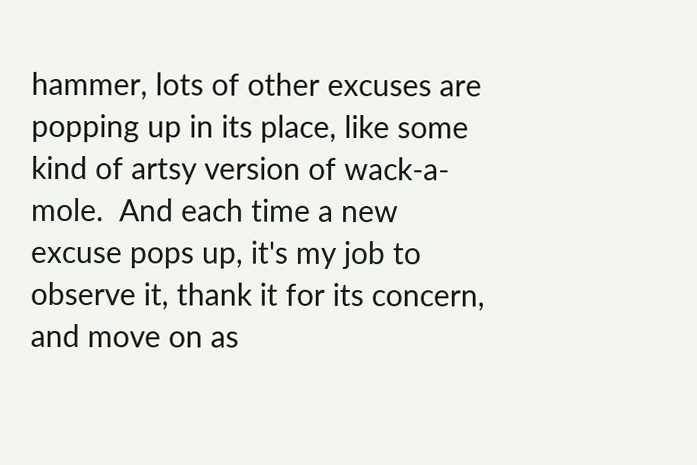hammer, lots of other excuses are popping up in its place, like some kind of artsy version of wack-a-mole.  And each time a new excuse pops up, it's my job to observe it, thank it for its concern, and move on as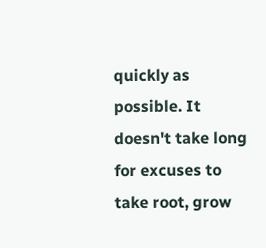quickly as possible. It doesn't take long for excuses to take root, grow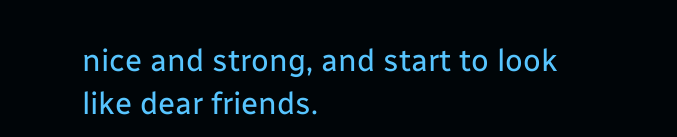nice and strong, and start to look like dear friends.